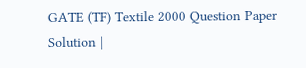GATE (TF) Textile 2000 Question Paper Solution |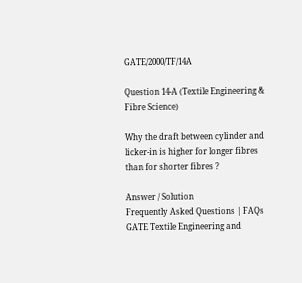GATE/2000/TF/14A

Question 14-A (Textile Engineering & Fibre Science)

Why the draft between cylinder and licker-in is higher for longer fibres than for shorter fibres ?

Answer / Solution
Frequently Asked Questions | FAQs
GATE Textile Engineering and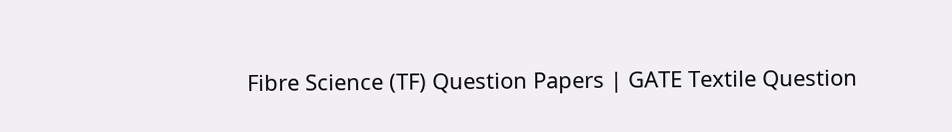Fibre Science (TF) Question Papers | GATE Textile Question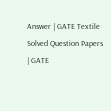Answer | GATE Textile Solved Question Papers | GATE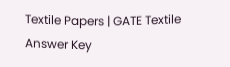Textile Papers | GATE Textile Answer Key